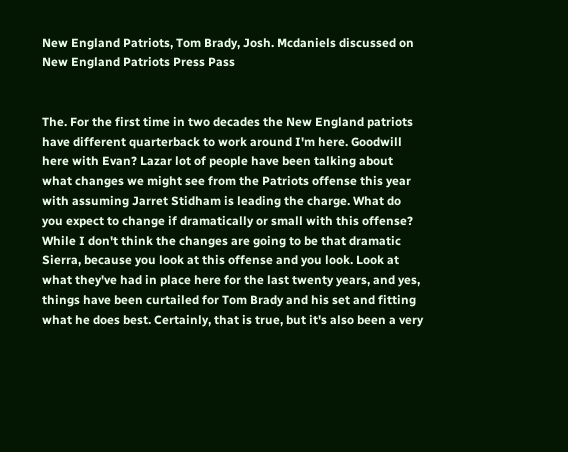New England Patriots, Tom Brady, Josh. Mcdaniels discussed on New England Patriots Press Pass


The. For the first time in two decades the New England patriots have different quarterback to work around I'm here. Goodwill here with Evan? Lazar lot of people have been talking about what changes we might see from the Patriots offense this year with assuming Jarret Stidham is leading the charge. What do you expect to change if dramatically or small with this offense? While I don't think the changes are going to be that dramatic Sierra, because you look at this offense and you look. Look at what they've had in place here for the last twenty years, and yes, things have been curtailed for Tom Brady and his set and fitting what he does best. Certainly, that is true, but it's also been a very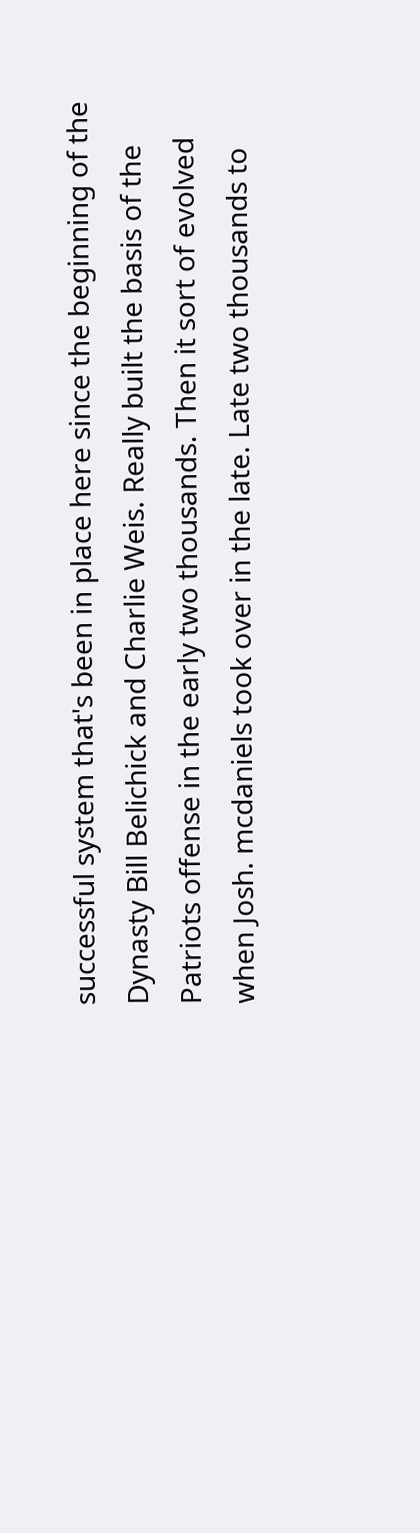successful system that's been in place here since the beginning of the Dynasty Bill Belichick and Charlie Weis. Really built the basis of the Patriots offense in the early two thousands. Then it sort of evolved when Josh. mcdaniels took over in the late. Late two thousands to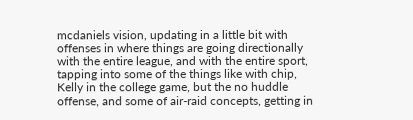mcdaniels vision, updating in a little bit with offenses in where things are going directionally with the entire league, and with the entire sport, tapping into some of the things like with chip, Kelly in the college game, but the no huddle offense, and some of air-raid concepts, getting in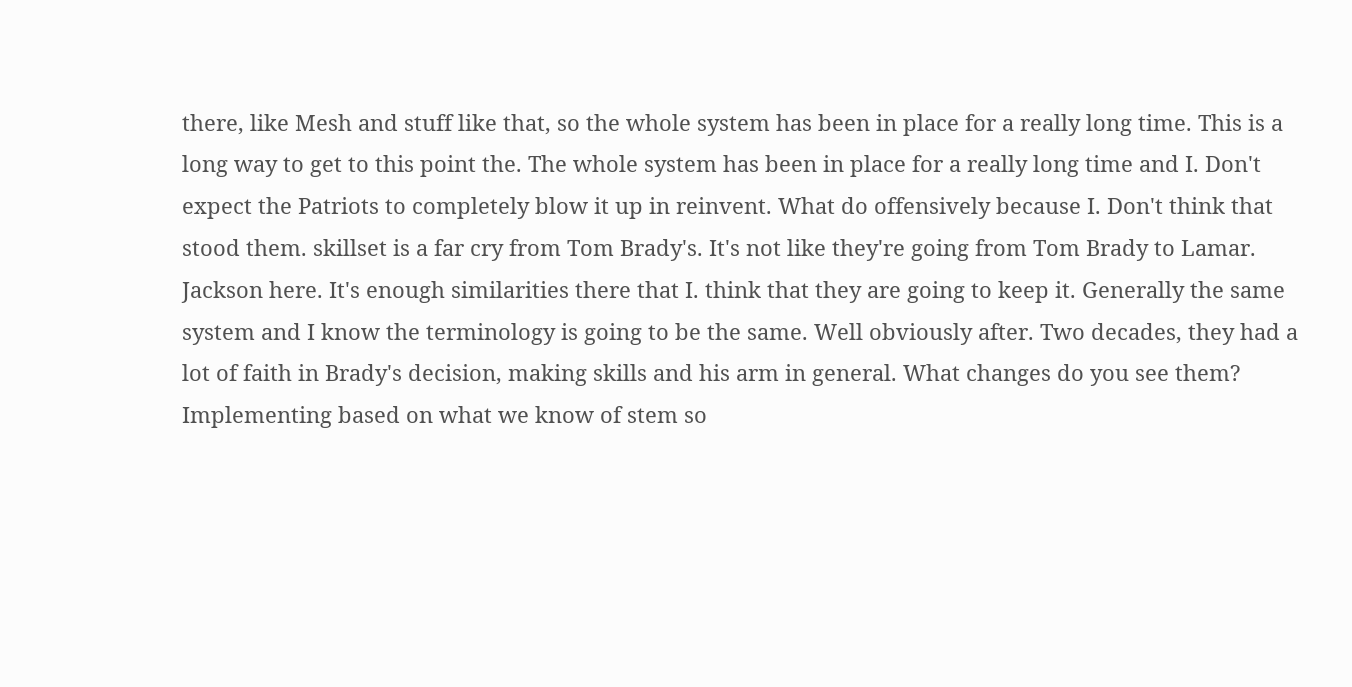there, like Mesh and stuff like that, so the whole system has been in place for a really long time. This is a long way to get to this point the. The whole system has been in place for a really long time and I. Don't expect the Patriots to completely blow it up in reinvent. What do offensively because I. Don't think that stood them. skillset is a far cry from Tom Brady's. It's not like they're going from Tom Brady to Lamar. Jackson here. It's enough similarities there that I. think that they are going to keep it. Generally the same system and I know the terminology is going to be the same. Well obviously after. Two decades, they had a lot of faith in Brady's decision, making skills and his arm in general. What changes do you see them? Implementing based on what we know of stem so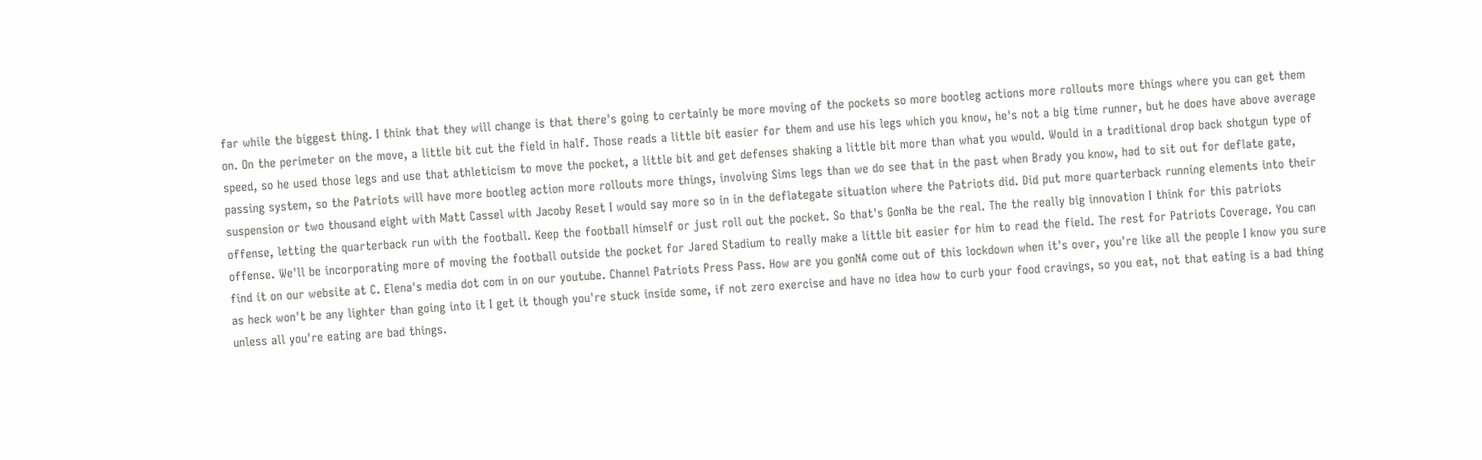far while the biggest thing. I think that they will change is that there's going to certainly be more moving of the pockets so more bootleg actions more rollouts more things where you can get them on. On the perimeter on the move, a little bit cut the field in half. Those reads a little bit easier for them and use his legs which you know, he's not a big time runner, but he does have above average speed, so he used those legs and use that athleticism to move the pocket, a little bit and get defenses shaking a little bit more than what you would. Would in a traditional drop back shotgun type of passing system, so the Patriots will have more bootleg action more rollouts more things, involving Sims legs than we do see that in the past when Brady you know, had to sit out for deflate gate, suspension or two thousand eight with Matt Cassel with Jacoby Reset I would say more so in in the deflategate situation where the Patriots did. Did put more quarterback running elements into their offense, letting the quarterback run with the football. Keep the football himself or just roll out the pocket. So that's GonNa be the real. The the really big innovation I think for this patriots offense. We'll be incorporating more of moving the football outside the pocket for Jared Stadium to really make a little bit easier for him to read the field. The rest for Patriots Coverage. You can find it on our website at C. Elena's media dot com in on our youtube. Channel Patriots Press Pass. How are you gonNA come out of this lockdown when it's over, you're like all the people I know you sure as heck won't be any lighter than going into it I get it though you're stuck inside some, if not zero exercise and have no idea how to curb your food cravings, so you eat, not that eating is a bad thing unless all you're eating are bad things.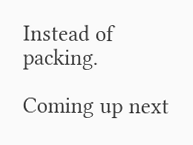Instead of packing.

Coming up next